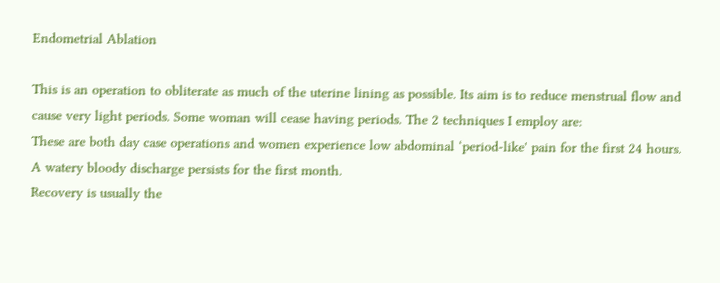Endometrial Ablation

This is an operation to obliterate as much of the uterine lining as possible. Its aim is to reduce menstrual flow and cause very light periods. Some woman will cease having periods. The 2 techniques I employ are:
These are both day case operations and women experience low abdominal ‘period-like' pain for the first 24 hours. A watery bloody discharge persists for the first month.
Recovery is usually the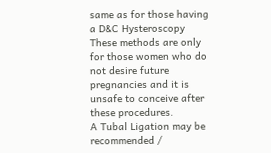same as for those having a D&C Hysteroscopy
These methods are only for those women who do not desire future pregnancies and it is unsafe to conceive after these procedures.
A Tubal Ligation may be recommended /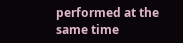performed at the same time